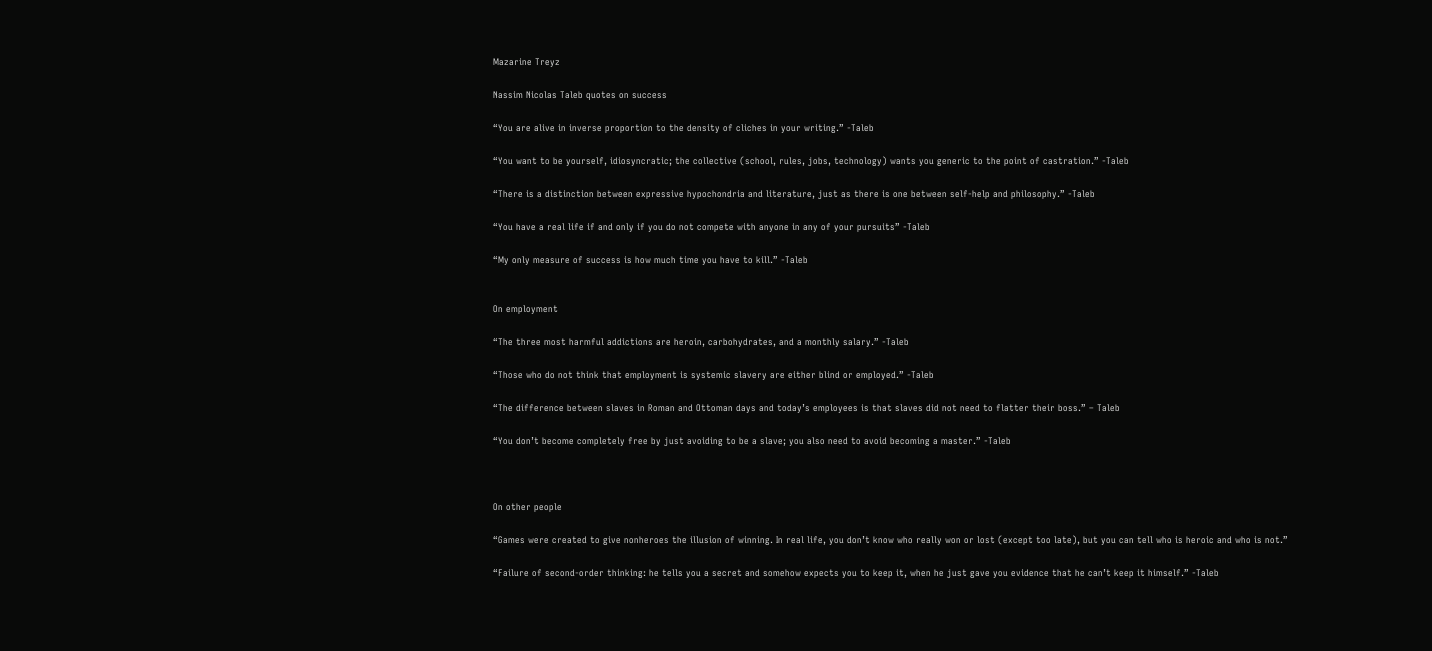Mazarine Treyz

Nassim Nicolas Taleb quotes on success

“You are alive in inverse proportion to the density of cliches in your writing.” -Taleb

“You want to be yourself, idiosyncratic; the collective (school, rules, jobs, technology) wants you generic to the point of castration.” -Taleb

“There is a distinction between expressive hypochondria and literature, just as there is one between self-help and philosophy.” -Taleb

“You have a real life if and only if you do not compete with anyone in any of your pursuits” -Taleb

“My only measure of success is how much time you have to kill.” -Taleb


On employment

“The three most harmful addictions are heroin, carbohydrates, and a monthly salary.” -Taleb

“Those who do not think that employment is systemic slavery are either blind or employed.” -Taleb

“The difference between slaves in Roman and Ottoman days and today’s employees is that slaves did not need to flatter their boss.” – Taleb

“You don’t become completely free by just avoiding to be a slave; you also need to avoid becoming a master.” -Taleb



On other people

“Games were created to give nonheroes the illusion of winning. In real life, you don’t know who really won or lost (except too late), but you can tell who is heroic and who is not.”

“Failure of second-order thinking: he tells you a secret and somehow expects you to keep it, when he just gave you evidence that he can’t keep it himself.” -Taleb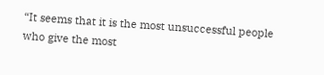“It seems that it is the most unsuccessful people who give the most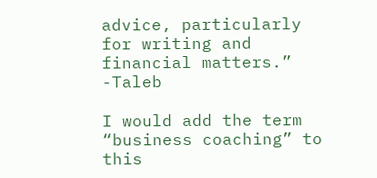advice, particularly for writing and financial matters.” -Taleb

I would add the term “business coaching” to this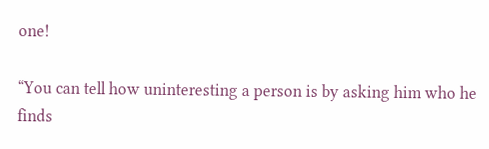one!

“You can tell how uninteresting a person is by asking him who he finds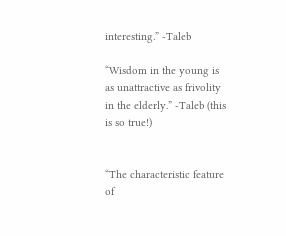interesting.” -Taleb

“Wisdom in the young is as unattractive as frivolity in the elderly.” -Taleb (this is so true!)


“The characteristic feature of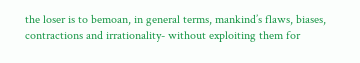the loser is to bemoan, in general terms, mankind’s flaws, biases, contractions and irrationality- without exploiting them for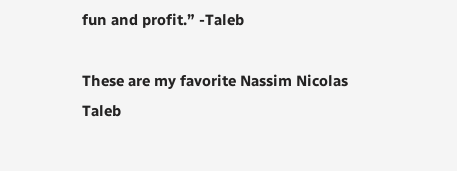fun and profit.” -Taleb

These are my favorite Nassim Nicolas Taleb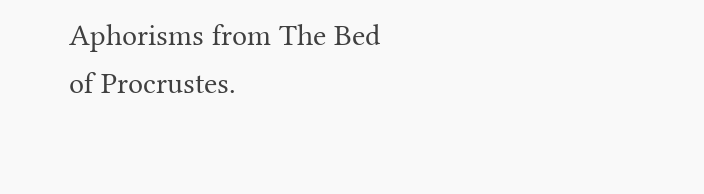Aphorisms from The Bed of Procrustes.